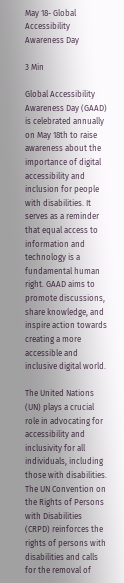May 18- Global Accessibility Awareness Day

3 Min

Global Accessibility Awareness Day (GAAD) is celebrated annually on May 18th to raise awareness about the importance of digital accessibility and inclusion for people with disabilities. It serves as a reminder that equal access to information and technology is a fundamental human right. GAAD aims to promote discussions, share knowledge, and inspire action towards creating a more accessible and inclusive digital world.

The United Nations (UN) plays a crucial role in advocating for accessibility and inclusivity for all individuals, including those with disabilities. The UN Convention on the Rights of Persons with Disabilities (CRPD) reinforces the rights of persons with disabilities and calls for the removal of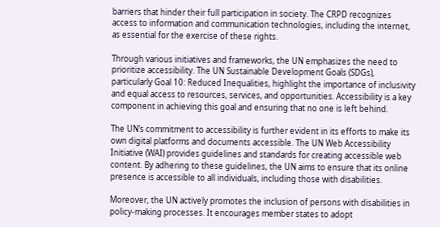barriers that hinder their full participation in society. The CRPD recognizes access to information and communication technologies, including the internet, as essential for the exercise of these rights.

Through various initiatives and frameworks, the UN emphasizes the need to prioritize accessibility. The UN Sustainable Development Goals (SDGs), particularly Goal 10: Reduced Inequalities, highlight the importance of inclusivity and equal access to resources, services, and opportunities. Accessibility is a key component in achieving this goal and ensuring that no one is left behind.

The UN’s commitment to accessibility is further evident in its efforts to make its own digital platforms and documents accessible. The UN Web Accessibility Initiative (WAI) provides guidelines and standards for creating accessible web content. By adhering to these guidelines, the UN aims to ensure that its online presence is accessible to all individuals, including those with disabilities.

Moreover, the UN actively promotes the inclusion of persons with disabilities in policy-making processes. It encourages member states to adopt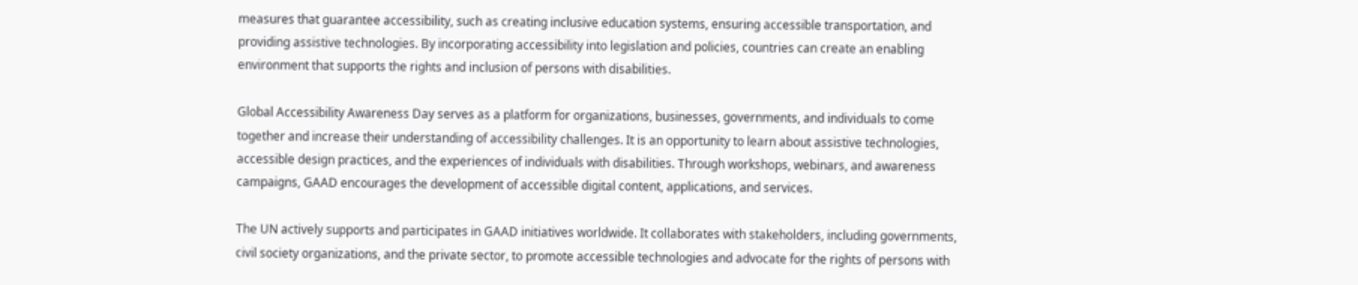measures that guarantee accessibility, such as creating inclusive education systems, ensuring accessible transportation, and providing assistive technologies. By incorporating accessibility into legislation and policies, countries can create an enabling environment that supports the rights and inclusion of persons with disabilities.

Global Accessibility Awareness Day serves as a platform for organizations, businesses, governments, and individuals to come together and increase their understanding of accessibility challenges. It is an opportunity to learn about assistive technologies, accessible design practices, and the experiences of individuals with disabilities. Through workshops, webinars, and awareness campaigns, GAAD encourages the development of accessible digital content, applications, and services.

The UN actively supports and participates in GAAD initiatives worldwide. It collaborates with stakeholders, including governments, civil society organizations, and the private sector, to promote accessible technologies and advocate for the rights of persons with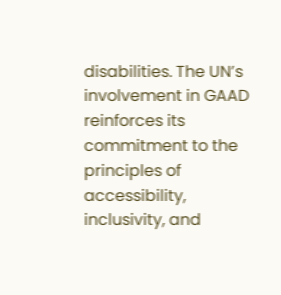disabilities. The UN’s involvement in GAAD reinforces its commitment to the principles of accessibility, inclusivity, and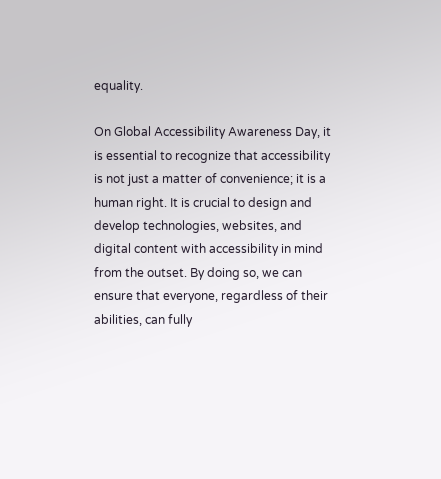equality.

On Global Accessibility Awareness Day, it is essential to recognize that accessibility is not just a matter of convenience; it is a human right. It is crucial to design and develop technologies, websites, and digital content with accessibility in mind from the outset. By doing so, we can ensure that everyone, regardless of their abilities, can fully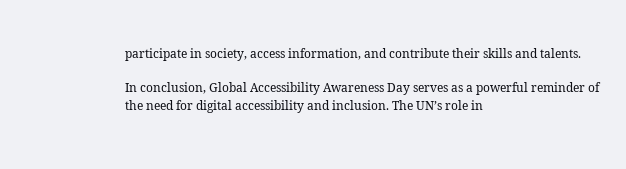participate in society, access information, and contribute their skills and talents.

In conclusion, Global Accessibility Awareness Day serves as a powerful reminder of the need for digital accessibility and inclusion. The UN’s role in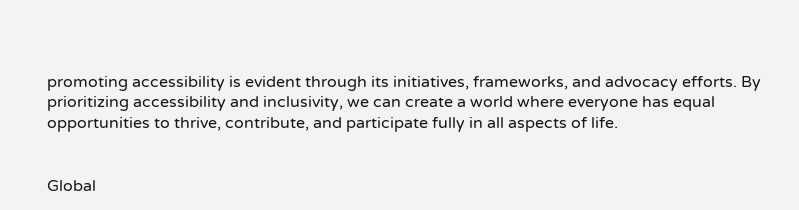promoting accessibility is evident through its initiatives, frameworks, and advocacy efforts. By prioritizing accessibility and inclusivity, we can create a world where everyone has equal opportunities to thrive, contribute, and participate fully in all aspects of life.


Global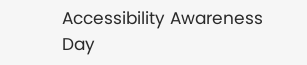Accessibility Awareness Day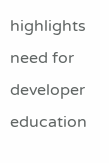highlights need for developer education